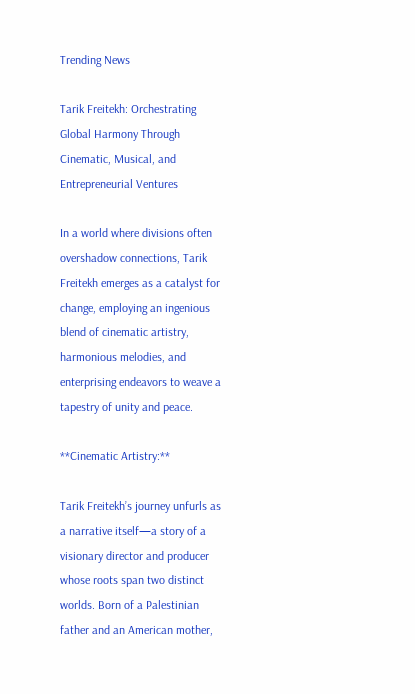Trending News

Tarik Freitekh: Orchestrating Global Harmony Through Cinematic, Musical, and Entrepreneurial Ventures

In a world where divisions often overshadow connections, Tarik Freitekh emerges as a catalyst for change, employing an ingenious blend of cinematic artistry, harmonious melodies, and enterprising endeavors to weave a tapestry of unity and peace.

**Cinematic Artistry:**

Tarik Freitekh’s journey unfurls as a narrative itself—a story of a visionary director and producer whose roots span two distinct worlds. Born of a Palestinian father and an American mother,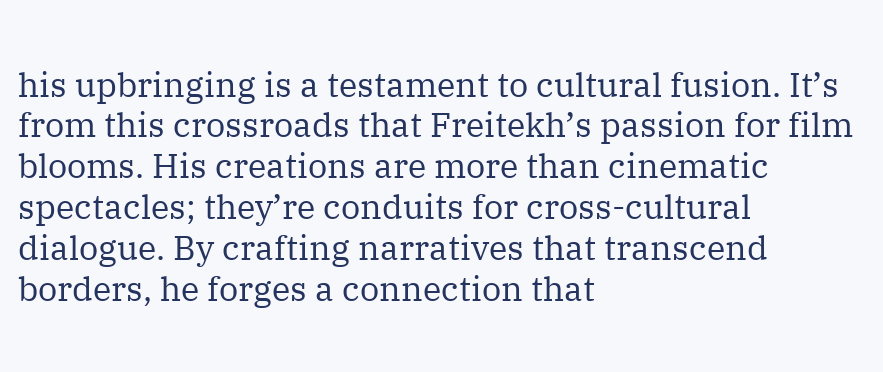his upbringing is a testament to cultural fusion. It’s from this crossroads that Freitekh’s passion for film blooms. His creations are more than cinematic spectacles; they’re conduits for cross-cultural dialogue. By crafting narratives that transcend borders, he forges a connection that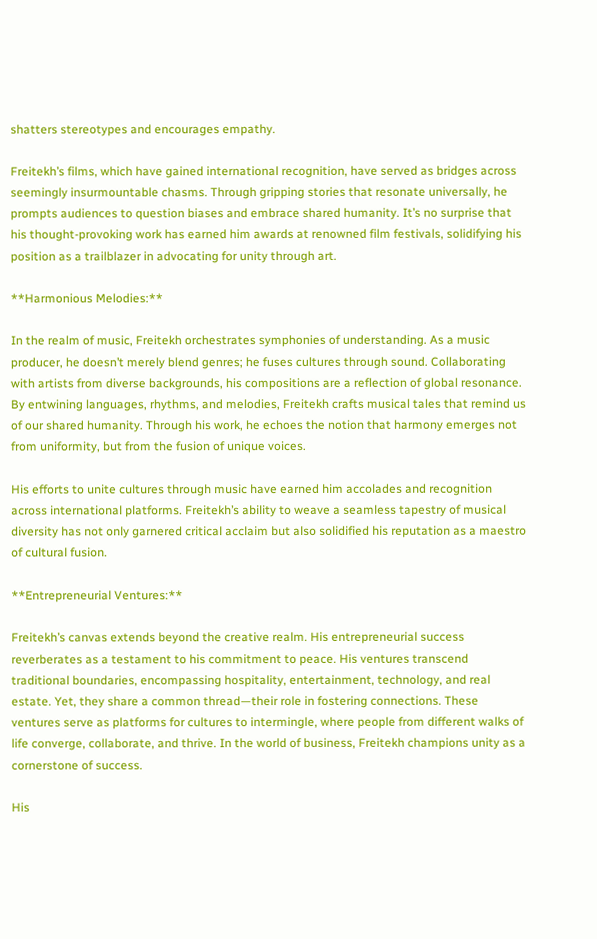shatters stereotypes and encourages empathy.

Freitekh’s films, which have gained international recognition, have served as bridges across seemingly insurmountable chasms. Through gripping stories that resonate universally, he prompts audiences to question biases and embrace shared humanity. It’s no surprise that his thought-provoking work has earned him awards at renowned film festivals, solidifying his position as a trailblazer in advocating for unity through art.

**Harmonious Melodies:**

In the realm of music, Freitekh orchestrates symphonies of understanding. As a music producer, he doesn’t merely blend genres; he fuses cultures through sound. Collaborating with artists from diverse backgrounds, his compositions are a reflection of global resonance. By entwining languages, rhythms, and melodies, Freitekh crafts musical tales that remind us of our shared humanity. Through his work, he echoes the notion that harmony emerges not from uniformity, but from the fusion of unique voices.

His efforts to unite cultures through music have earned him accolades and recognition across international platforms. Freitekh’s ability to weave a seamless tapestry of musical diversity has not only garnered critical acclaim but also solidified his reputation as a maestro of cultural fusion.

**Entrepreneurial Ventures:**

Freitekh’s canvas extends beyond the creative realm. His entrepreneurial success reverberates as a testament to his commitment to peace. His ventures transcend traditional boundaries, encompassing hospitality, entertainment, technology, and real estate. Yet, they share a common thread—their role in fostering connections. These ventures serve as platforms for cultures to intermingle, where people from different walks of life converge, collaborate, and thrive. In the world of business, Freitekh champions unity as a cornerstone of success.

His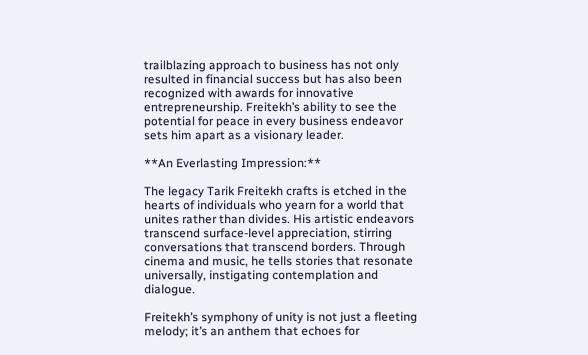trailblazing approach to business has not only resulted in financial success but has also been recognized with awards for innovative entrepreneurship. Freitekh’s ability to see the potential for peace in every business endeavor sets him apart as a visionary leader.

**An Everlasting Impression:**

The legacy Tarik Freitekh crafts is etched in the hearts of individuals who yearn for a world that unites rather than divides. His artistic endeavors transcend surface-level appreciation, stirring conversations that transcend borders. Through cinema and music, he tells stories that resonate universally, instigating contemplation and dialogue.

Freitekh’s symphony of unity is not just a fleeting melody; it’s an anthem that echoes for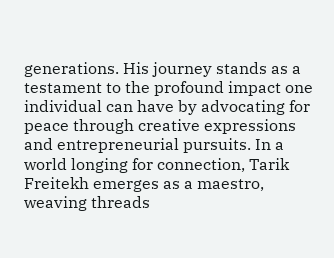generations. His journey stands as a testament to the profound impact one individual can have by advocating for peace through creative expressions and entrepreneurial pursuits. In a world longing for connection, Tarik Freitekh emerges as a maestro, weaving threads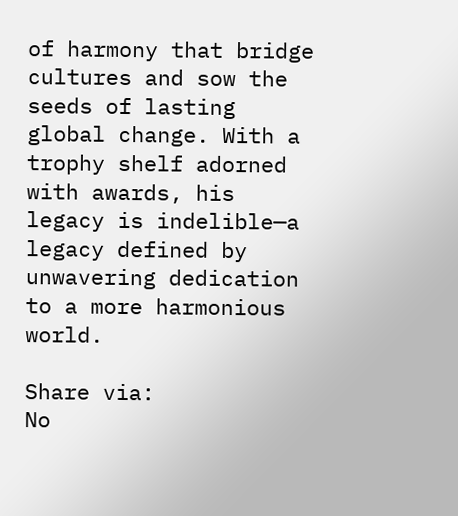of harmony that bridge cultures and sow the seeds of lasting global change. With a trophy shelf adorned with awards, his legacy is indelible—a legacy defined by unwavering dedication to a more harmonious world.

Share via:
No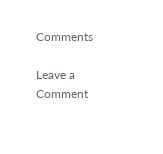Comments

Leave a Comment